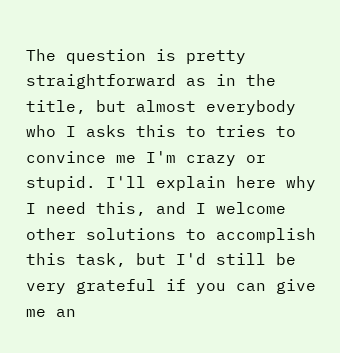The question is pretty straightforward as in the title, but almost everybody who I asks this to tries to convince me I'm crazy or stupid. I'll explain here why I need this, and I welcome other solutions to accomplish this task, but I'd still be very grateful if you can give me an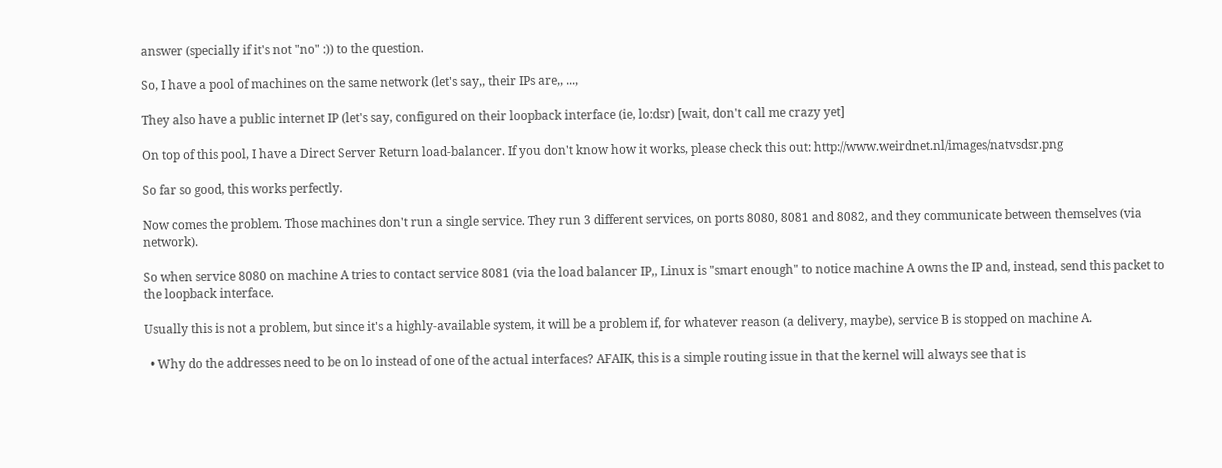answer (specially if it's not "no" :)) to the question.

So, I have a pool of machines on the same network (let's say,, their IPs are,, ...,

They also have a public internet IP (let's say, configured on their loopback interface (ie, lo:dsr) [wait, don't call me crazy yet]

On top of this pool, I have a Direct Server Return load-balancer. If you don't know how it works, please check this out: http://www.weirdnet.nl/images/natvsdsr.png

So far so good, this works perfectly.

Now comes the problem. Those machines don't run a single service. They run 3 different services, on ports 8080, 8081 and 8082, and they communicate between themselves (via network).

So when service 8080 on machine A tries to contact service 8081 (via the load balancer IP,, Linux is "smart enough" to notice machine A owns the IP and, instead, send this packet to the loopback interface.

Usually this is not a problem, but since it's a highly-available system, it will be a problem if, for whatever reason (a delivery, maybe), service B is stopped on machine A.

  • Why do the addresses need to be on lo instead of one of the actual interfaces? AFAIK, this is a simple routing issue in that the kernel will always see that is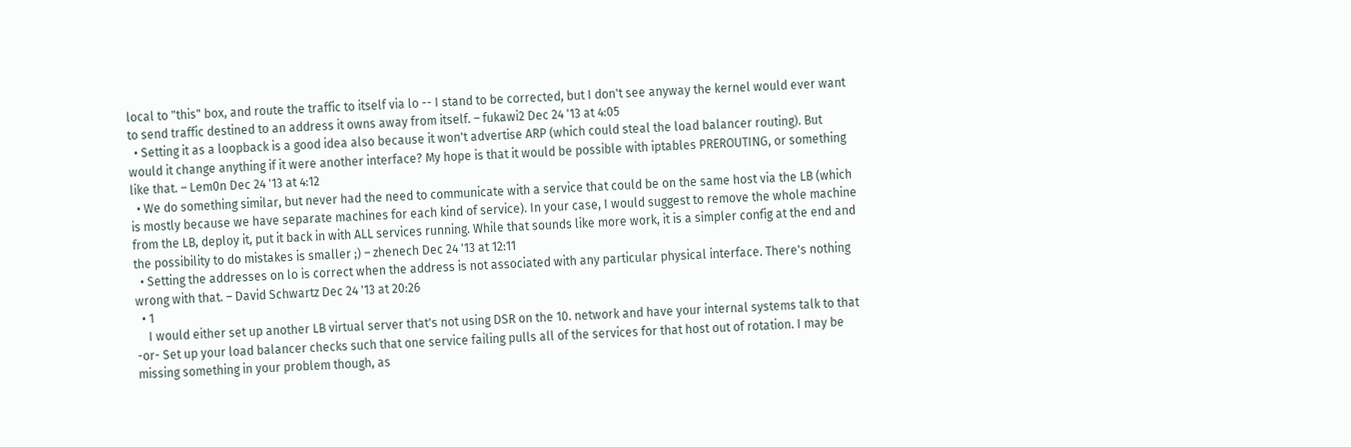local to "this" box, and route the traffic to itself via lo -- I stand to be corrected, but I don't see anyway the kernel would ever want to send traffic destined to an address it owns away from itself. – fukawi2 Dec 24 '13 at 4:05
  • Setting it as a loopback is a good idea also because it won't advertise ARP (which could steal the load balancer routing). But would it change anything if it were another interface? My hope is that it would be possible with iptables PREROUTING, or something like that. – Lem0n Dec 24 '13 at 4:12
  • We do something similar, but never had the need to communicate with a service that could be on the same host via the LB (which is mostly because we have separate machines for each kind of service). In your case, I would suggest to remove the whole machine from the LB, deploy it, put it back in with ALL services running. While that sounds like more work, it is a simpler config at the end and the possibility to do mistakes is smaller ;) – zhenech Dec 24 '13 at 12:11
  • Setting the addresses on lo is correct when the address is not associated with any particular physical interface. There's nothing wrong with that. – David Schwartz Dec 24 '13 at 20:26
  • 1
    I would either set up another LB virtual server that's not using DSR on the 10. network and have your internal systems talk to that -or- Set up your load balancer checks such that one service failing pulls all of the services for that host out of rotation. I may be missing something in your problem though, as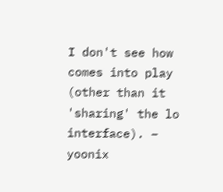I don't see how comes into play (other than it 'sharing' the lo interface). – yoonix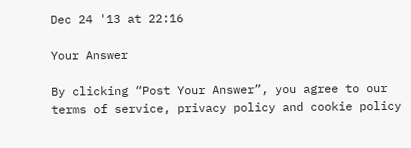Dec 24 '13 at 22:16

Your Answer

By clicking “Post Your Answer”, you agree to our terms of service, privacy policy and cookie policy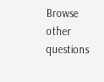Browse other questions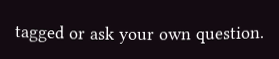tagged or ask your own question.